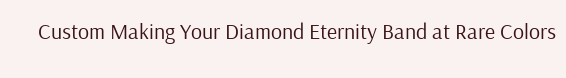Custom Making Your Diamond Eternity Band at Rare Colors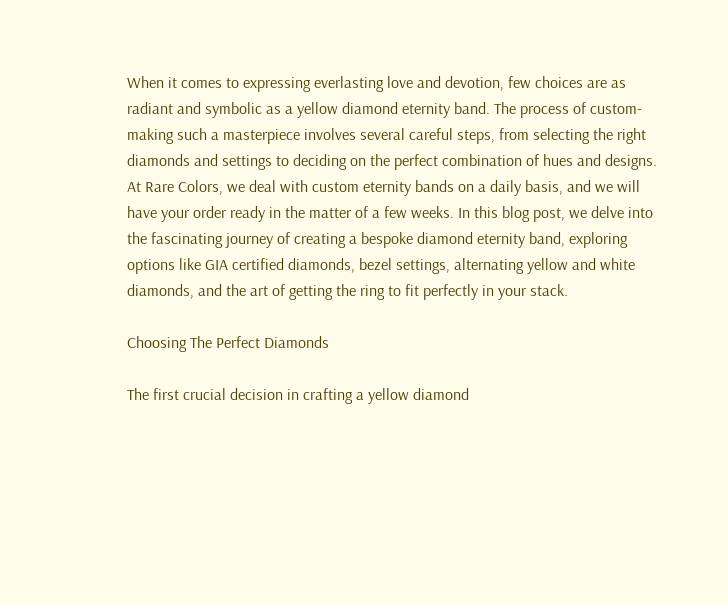When it comes to expressing everlasting love and devotion, few choices are as radiant and symbolic as a yellow diamond eternity band. The process of custom-making such a masterpiece involves several careful steps, from selecting the right diamonds and settings to deciding on the perfect combination of hues and designs. At Rare Colors, we deal with custom eternity bands on a daily basis, and we will have your order ready in the matter of a few weeks. In this blog post, we delve into the fascinating journey of creating a bespoke diamond eternity band, exploring options like GIA certified diamonds, bezel settings, alternating yellow and white diamonds, and the art of getting the ring to fit perfectly in your stack.

Choosing The Perfect Diamonds

The first crucial decision in crafting a yellow diamond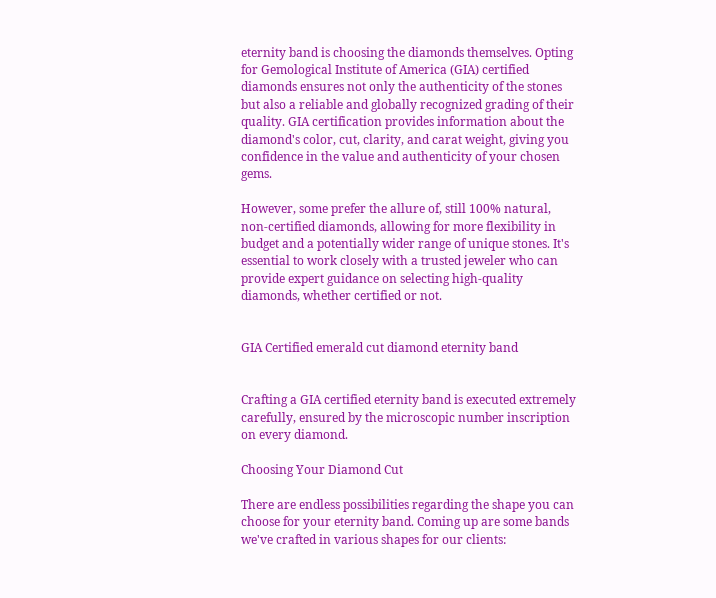eternity band is choosing the diamonds themselves. Opting for Gemological Institute of America (GIA) certified diamonds ensures not only the authenticity of the stones but also a reliable and globally recognized grading of their quality. GIA certification provides information about the diamond's color, cut, clarity, and carat weight, giving you confidence in the value and authenticity of your chosen gems.

However, some prefer the allure of, still 100% natural, non-certified diamonds, allowing for more flexibility in budget and a potentially wider range of unique stones. It's essential to work closely with a trusted jeweler who can provide expert guidance on selecting high-quality diamonds, whether certified or not.


GIA Certified emerald cut diamond eternity band


Crafting a GIA certified eternity band is executed extremely carefully, ensured by the microscopic number inscription on every diamond.

Choosing Your Diamond Cut

There are endless possibilities regarding the shape you can choose for your eternity band. Coming up are some bands we've crafted in various shapes for our clients: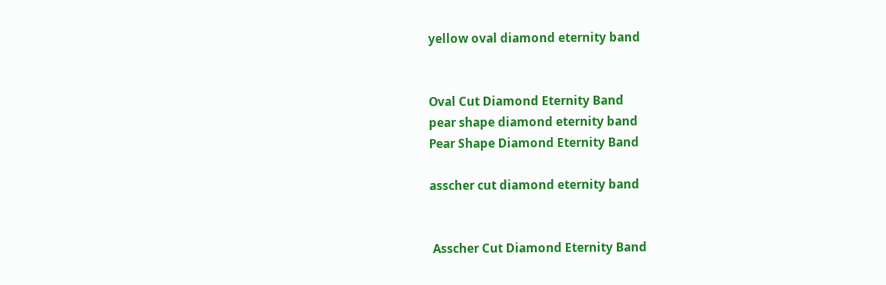yellow oval diamond eternity band


Oval Cut Diamond Eternity Band
pear shape diamond eternity band
Pear Shape Diamond Eternity Band

asscher cut diamond eternity band


 Asscher Cut Diamond Eternity Band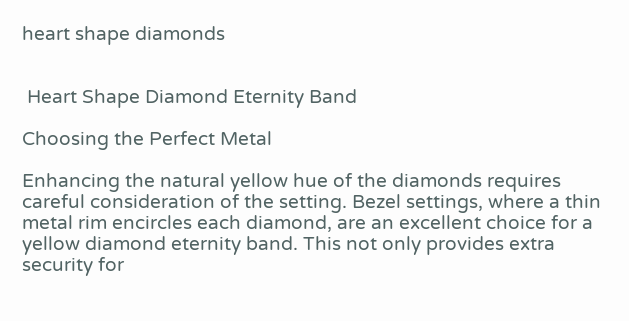heart shape diamonds


 Heart Shape Diamond Eternity Band

Choosing the Perfect Metal

Enhancing the natural yellow hue of the diamonds requires careful consideration of the setting. Bezel settings, where a thin metal rim encircles each diamond, are an excellent choice for a yellow diamond eternity band. This not only provides extra security for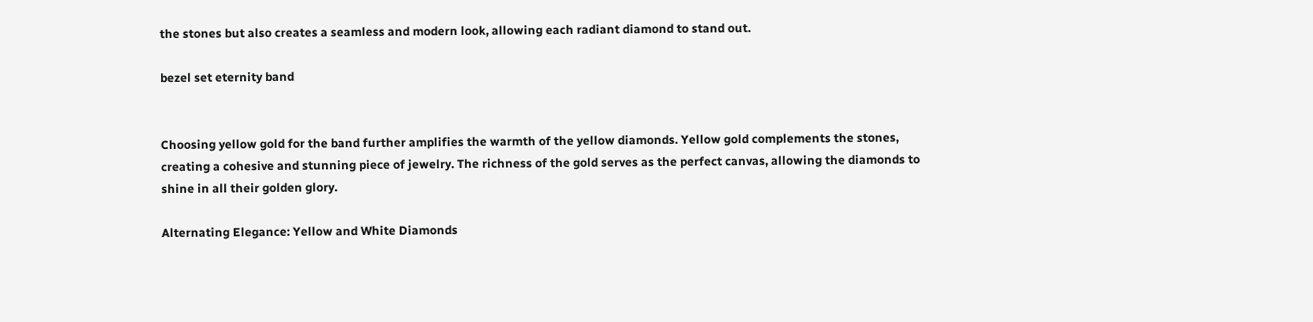the stones but also creates a seamless and modern look, allowing each radiant diamond to stand out.

bezel set eternity band


Choosing yellow gold for the band further amplifies the warmth of the yellow diamonds. Yellow gold complements the stones, creating a cohesive and stunning piece of jewelry. The richness of the gold serves as the perfect canvas, allowing the diamonds to shine in all their golden glory.

Alternating Elegance: Yellow and White Diamonds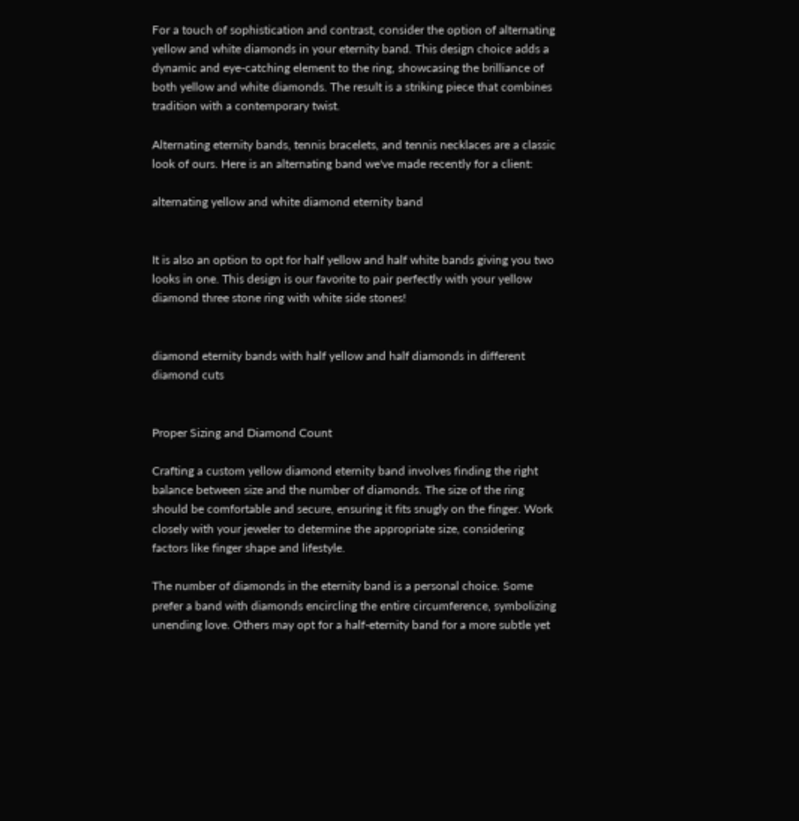For a touch of sophistication and contrast, consider the option of alternating yellow and white diamonds in your eternity band. This design choice adds a dynamic and eye-catching element to the ring, showcasing the brilliance of both yellow and white diamonds. The result is a striking piece that combines tradition with a contemporary twist.

Alternating eternity bands, tennis bracelets, and tennis necklaces are a classic look of ours. Here is an alternating band we've made recently for a client:

alternating yellow and white diamond eternity band


It is also an option to opt for half yellow and half white bands giving you two looks in one. This design is our favorite to pair perfectly with your yellow diamond three stone ring with white side stones!


diamond eternity bands with half yellow and half diamonds in different diamond cuts


Proper Sizing and Diamond Count

Crafting a custom yellow diamond eternity band involves finding the right balance between size and the number of diamonds. The size of the ring should be comfortable and secure, ensuring it fits snugly on the finger. Work closely with your jeweler to determine the appropriate size, considering factors like finger shape and lifestyle.

The number of diamonds in the eternity band is a personal choice. Some prefer a band with diamonds encircling the entire circumference, symbolizing unending love. Others may opt for a half-eternity band for a more subtle yet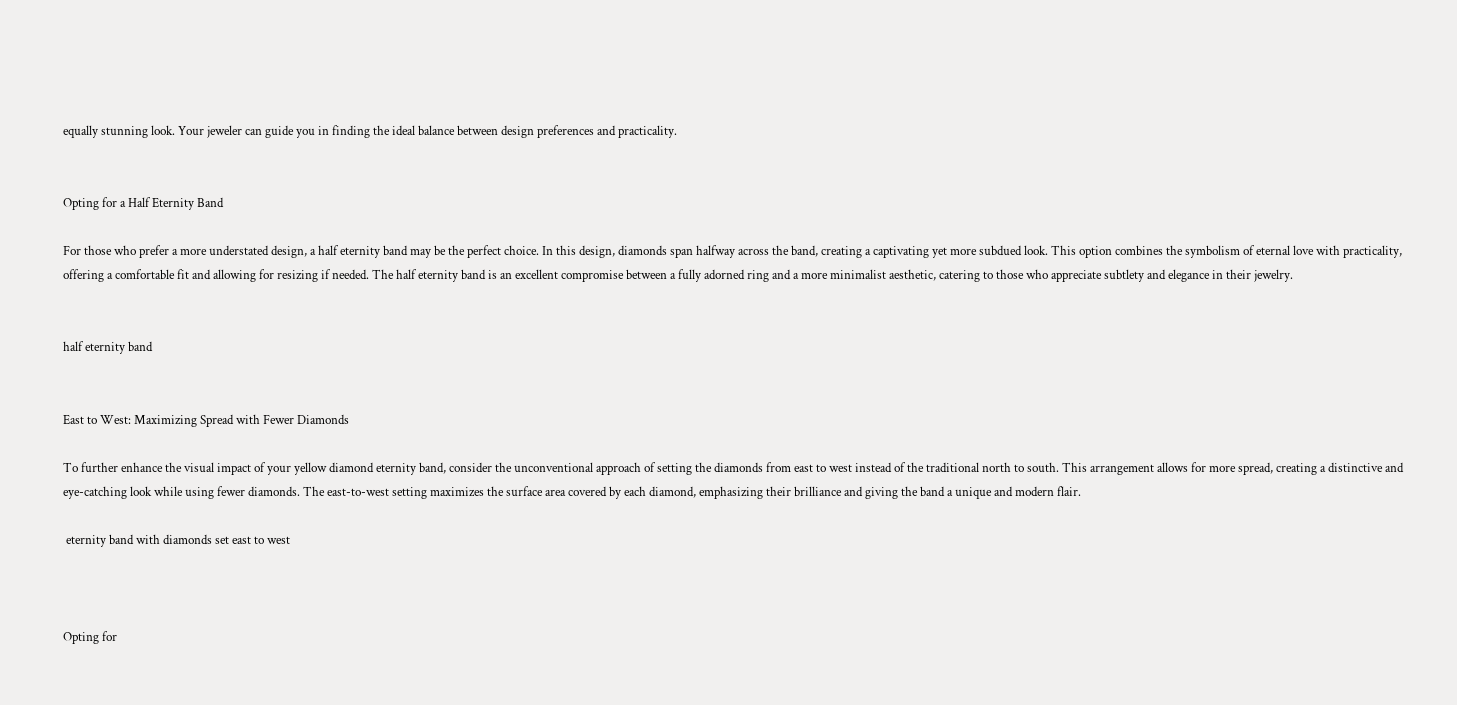equally stunning look. Your jeweler can guide you in finding the ideal balance between design preferences and practicality.


Opting for a Half Eternity Band

For those who prefer a more understated design, a half eternity band may be the perfect choice. In this design, diamonds span halfway across the band, creating a captivating yet more subdued look. This option combines the symbolism of eternal love with practicality, offering a comfortable fit and allowing for resizing if needed. The half eternity band is an excellent compromise between a fully adorned ring and a more minimalist aesthetic, catering to those who appreciate subtlety and elegance in their jewelry.


half eternity band


East to West: Maximizing Spread with Fewer Diamonds

To further enhance the visual impact of your yellow diamond eternity band, consider the unconventional approach of setting the diamonds from east to west instead of the traditional north to south. This arrangement allows for more spread, creating a distinctive and eye-catching look while using fewer diamonds. The east-to-west setting maximizes the surface area covered by each diamond, emphasizing their brilliance and giving the band a unique and modern flair.

 eternity band with diamonds set east to west



Opting for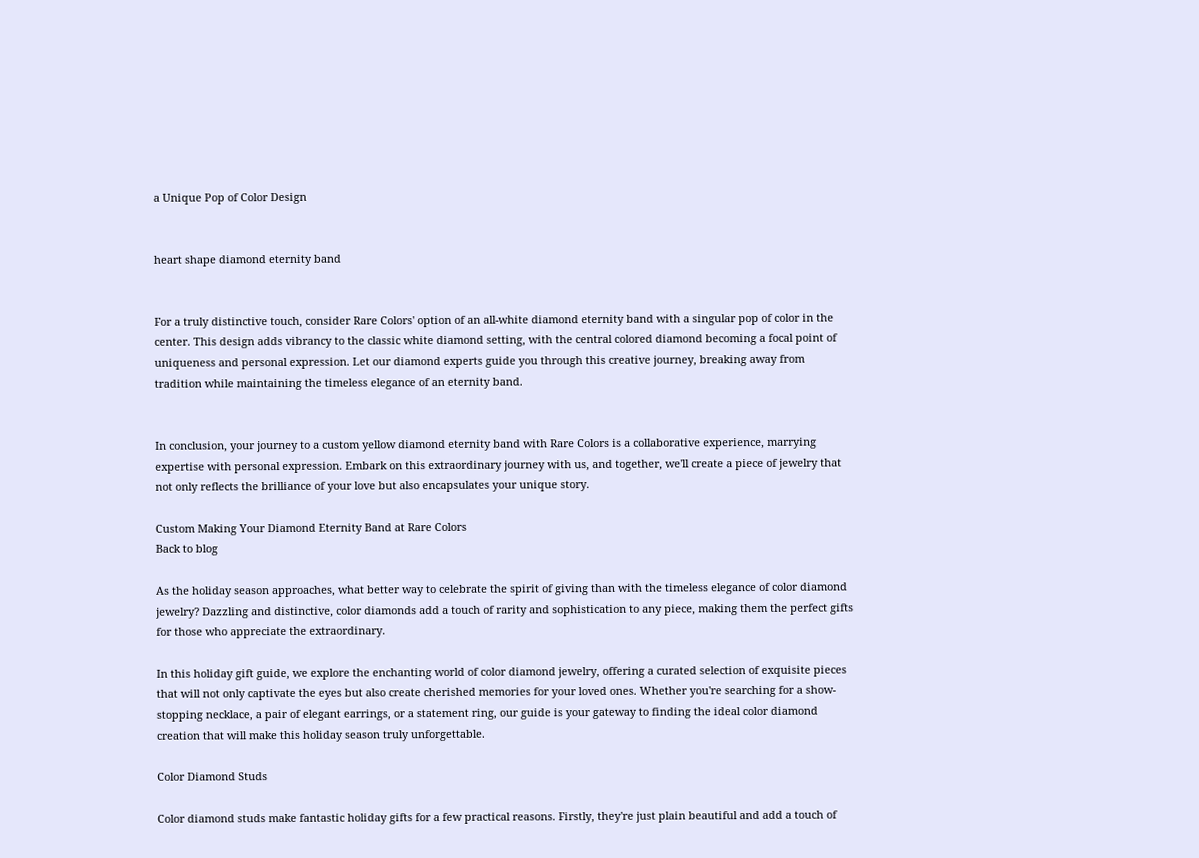a Unique Pop of Color Design


heart shape diamond eternity band


For a truly distinctive touch, consider Rare Colors' option of an all-white diamond eternity band with a singular pop of color in the center. This design adds vibrancy to the classic white diamond setting, with the central colored diamond becoming a focal point of uniqueness and personal expression. Let our diamond experts guide you through this creative journey, breaking away from tradition while maintaining the timeless elegance of an eternity band.


In conclusion, your journey to a custom yellow diamond eternity band with Rare Colors is a collaborative experience, marrying expertise with personal expression. Embark on this extraordinary journey with us, and together, we'll create a piece of jewelry that not only reflects the brilliance of your love but also encapsulates your unique story.

Custom Making Your Diamond Eternity Band at Rare Colors
Back to blog

As the holiday season approaches, what better way to celebrate the spirit of giving than with the timeless elegance of color diamond jewelry? Dazzling and distinctive, color diamonds add a touch of rarity and sophistication to any piece, making them the perfect gifts for those who appreciate the extraordinary.

In this holiday gift guide, we explore the enchanting world of color diamond jewelry, offering a curated selection of exquisite pieces that will not only captivate the eyes but also create cherished memories for your loved ones. Whether you're searching for a show-stopping necklace, a pair of elegant earrings, or a statement ring, our guide is your gateway to finding the ideal color diamond creation that will make this holiday season truly unforgettable.

Color Diamond Studs

Color diamond studs make fantastic holiday gifts for a few practical reasons. Firstly, they're just plain beautiful and add a touch of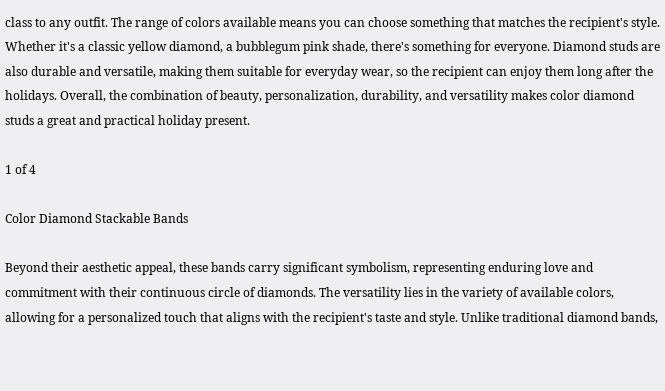class to any outfit. The range of colors available means you can choose something that matches the recipient's style. Whether it's a classic yellow diamond, a bubblegum pink shade, there's something for everyone. Diamond studs are also durable and versatile, making them suitable for everyday wear, so the recipient can enjoy them long after the holidays. Overall, the combination of beauty, personalization, durability, and versatility makes color diamond studs a great and practical holiday present.

1 of 4

Color Diamond Stackable Bands

Beyond their aesthetic appeal, these bands carry significant symbolism, representing enduring love and commitment with their continuous circle of diamonds. The versatility lies in the variety of available colors, allowing for a personalized touch that aligns with the recipient's taste and style. Unlike traditional diamond bands,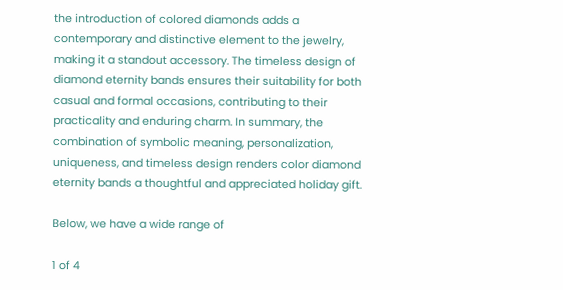the introduction of colored diamonds adds a contemporary and distinctive element to the jewelry, making it a standout accessory. The timeless design of diamond eternity bands ensures their suitability for both casual and formal occasions, contributing to their practicality and enduring charm. In summary, the combination of symbolic meaning, personalization, uniqueness, and timeless design renders color diamond eternity bands a thoughtful and appreciated holiday gift.

Below, we have a wide range of

1 of 4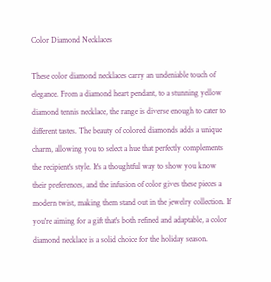Color Diamond Necklaces

These color diamond necklaces carry an undeniable touch of elegance. From a diamond heart pendant, to a stunning yellow diamond tennis necklace, the range is diverse enough to cater to different tastes. The beauty of colored diamonds adds a unique charm, allowing you to select a hue that perfectly complements the recipient's style. It's a thoughtful way to show you know their preferences, and the infusion of color gives these pieces a modern twist, making them stand out in the jewelry collection. If you're aiming for a gift that's both refined and adaptable, a color diamond necklace is a solid choice for the holiday season.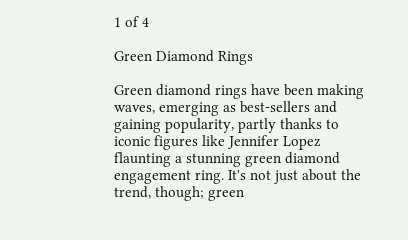1 of 4

Green Diamond Rings

Green diamond rings have been making waves, emerging as best-sellers and gaining popularity, partly thanks to iconic figures like Jennifer Lopez flaunting a stunning green diamond engagement ring. It's not just about the trend, though; green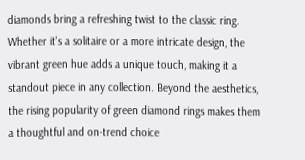diamonds bring a refreshing twist to the classic ring. Whether it's a solitaire or a more intricate design, the vibrant green hue adds a unique touch, making it a standout piece in any collection. Beyond the aesthetics, the rising popularity of green diamond rings makes them a thoughtful and on-trend choice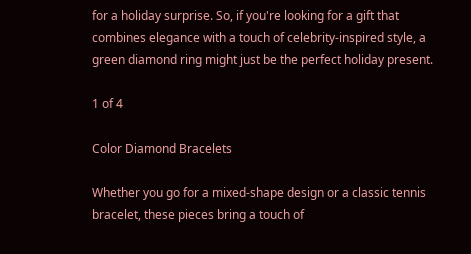for a holiday surprise. So, if you're looking for a gift that combines elegance with a touch of celebrity-inspired style, a green diamond ring might just be the perfect holiday present.

1 of 4

Color Diamond Bracelets

Whether you go for a mixed-shape design or a classic tennis bracelet, these pieces bring a touch of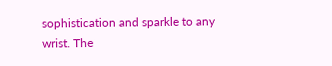sophistication and sparkle to any wrist. The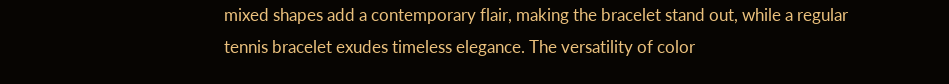mixed shapes add a contemporary flair, making the bracelet stand out, while a regular tennis bracelet exudes timeless elegance. The versatility of color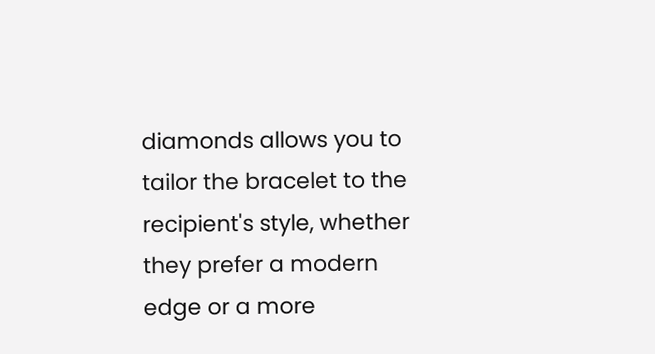diamonds allows you to tailor the bracelet to the recipient's style, whether they prefer a modern edge or a more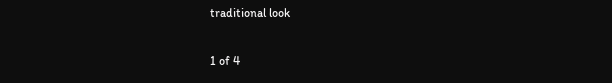traditional look

1 of 4